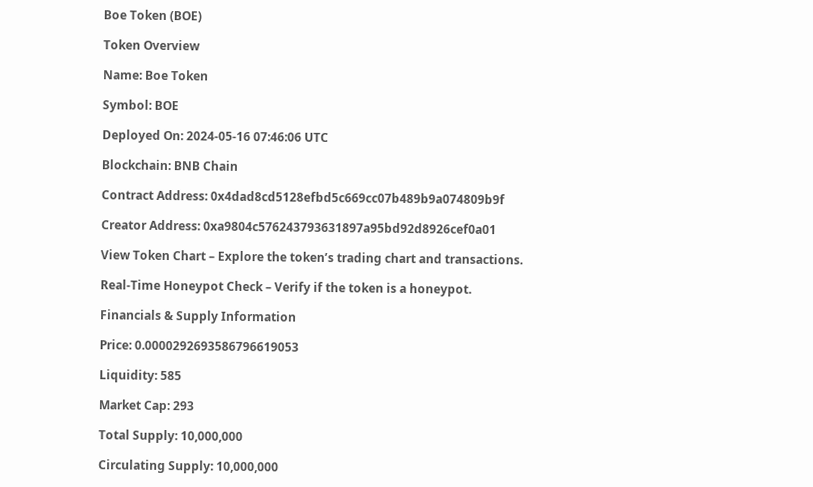Boe Token (BOE)

Token Overview

Name: Boe Token

Symbol: BOE

Deployed On: 2024-05-16 07:46:06 UTC

Blockchain: BNB Chain

Contract Address: 0x4dad8cd5128efbd5c669cc07b489b9a074809b9f

Creator Address: 0xa9804c576243793631897a95bd92d8926cef0a01

View Token Chart – Explore the token’s trading chart and transactions.

Real-Time Honeypot Check – Verify if the token is a honeypot.

Financials & Supply Information

Price: 0.0000292693586796619053

Liquidity: 585

Market Cap: 293

Total Supply: 10,000,000

Circulating Supply: 10,000,000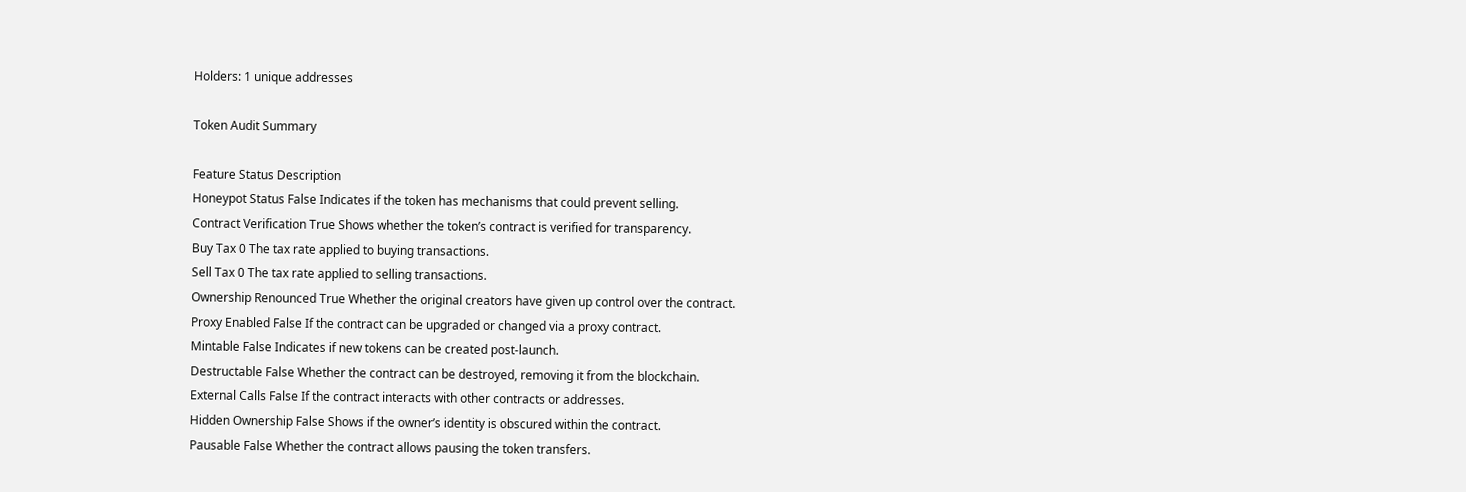Holders: 1 unique addresses

Token Audit Summary

Feature Status Description
Honeypot Status False Indicates if the token has mechanisms that could prevent selling.
Contract Verification True Shows whether the token’s contract is verified for transparency.
Buy Tax 0 The tax rate applied to buying transactions.
Sell Tax 0 The tax rate applied to selling transactions.
Ownership Renounced True Whether the original creators have given up control over the contract.
Proxy Enabled False If the contract can be upgraded or changed via a proxy contract.
Mintable False Indicates if new tokens can be created post-launch.
Destructable False Whether the contract can be destroyed, removing it from the blockchain.
External Calls False If the contract interacts with other contracts or addresses.
Hidden Ownership False Shows if the owner’s identity is obscured within the contract.
Pausable False Whether the contract allows pausing the token transfers.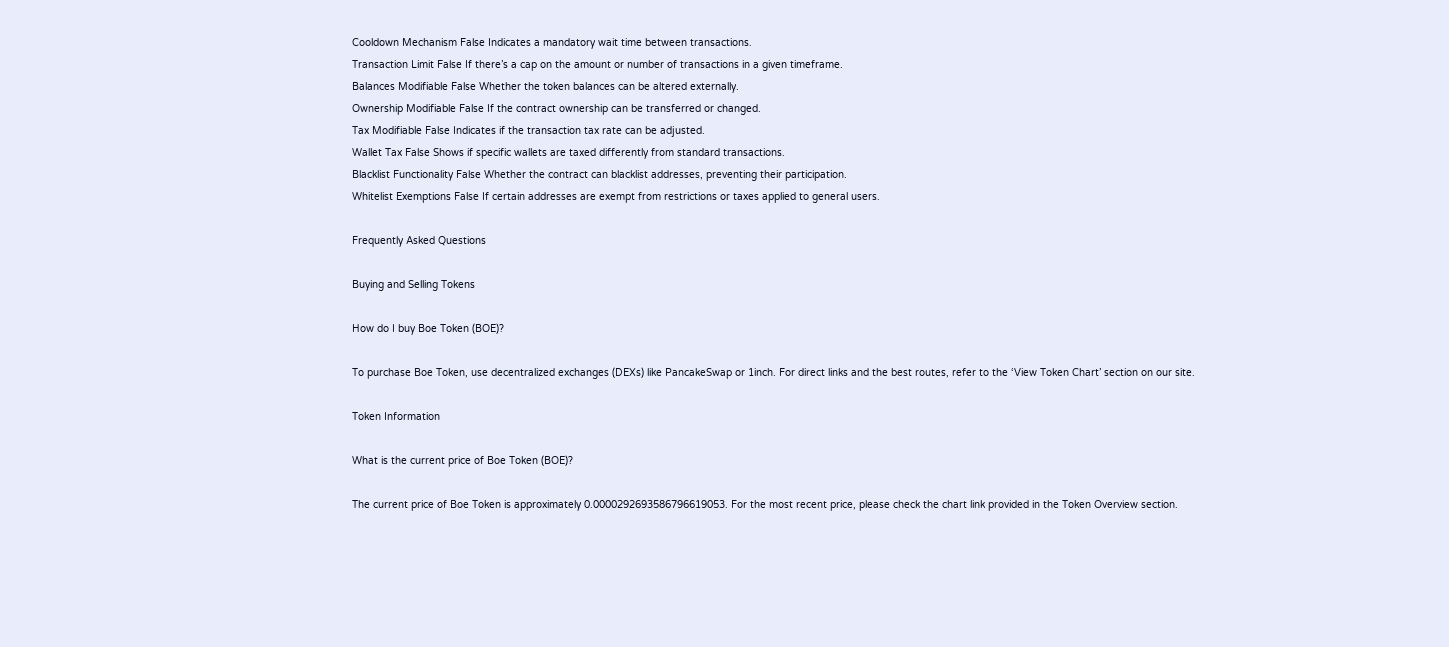Cooldown Mechanism False Indicates a mandatory wait time between transactions.
Transaction Limit False If there’s a cap on the amount or number of transactions in a given timeframe.
Balances Modifiable False Whether the token balances can be altered externally.
Ownership Modifiable False If the contract ownership can be transferred or changed.
Tax Modifiable False Indicates if the transaction tax rate can be adjusted.
Wallet Tax False Shows if specific wallets are taxed differently from standard transactions.
Blacklist Functionality False Whether the contract can blacklist addresses, preventing their participation.
Whitelist Exemptions False If certain addresses are exempt from restrictions or taxes applied to general users.

Frequently Asked Questions

Buying and Selling Tokens

How do I buy Boe Token (BOE)?

To purchase Boe Token, use decentralized exchanges (DEXs) like PancakeSwap or 1inch. For direct links and the best routes, refer to the ‘View Token Chart’ section on our site.

Token Information

What is the current price of Boe Token (BOE)?

The current price of Boe Token is approximately 0.0000292693586796619053. For the most recent price, please check the chart link provided in the Token Overview section.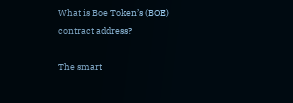What is Boe Token’s (BOE) contract address?

The smart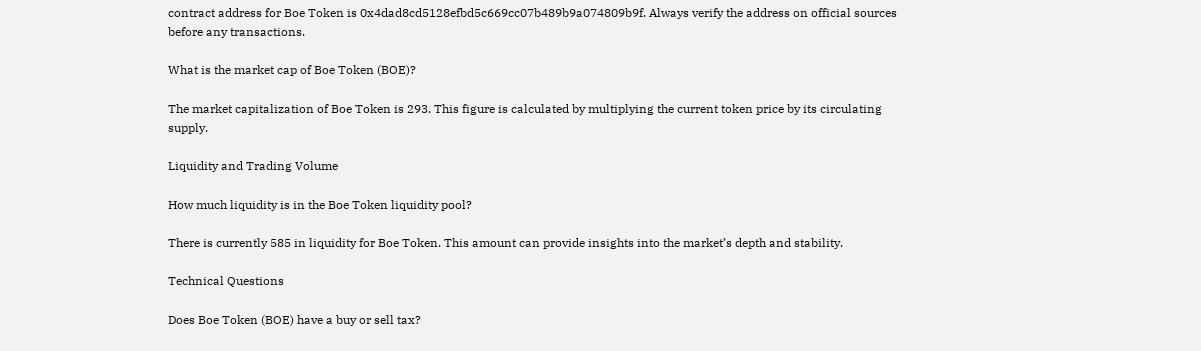contract address for Boe Token is 0x4dad8cd5128efbd5c669cc07b489b9a074809b9f. Always verify the address on official sources before any transactions.

What is the market cap of Boe Token (BOE)?

The market capitalization of Boe Token is 293. This figure is calculated by multiplying the current token price by its circulating supply.

Liquidity and Trading Volume

How much liquidity is in the Boe Token liquidity pool?

There is currently 585 in liquidity for Boe Token. This amount can provide insights into the market’s depth and stability.

Technical Questions

Does Boe Token (BOE) have a buy or sell tax?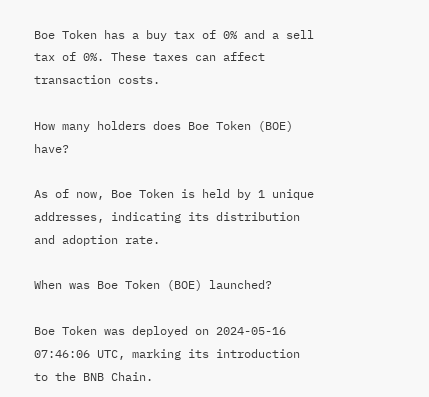Boe Token has a buy tax of 0% and a sell tax of 0%. These taxes can affect transaction costs.

How many holders does Boe Token (BOE) have?

As of now, Boe Token is held by 1 unique addresses, indicating its distribution and adoption rate.

When was Boe Token (BOE) launched?

Boe Token was deployed on 2024-05-16 07:46:06 UTC, marking its introduction to the BNB Chain.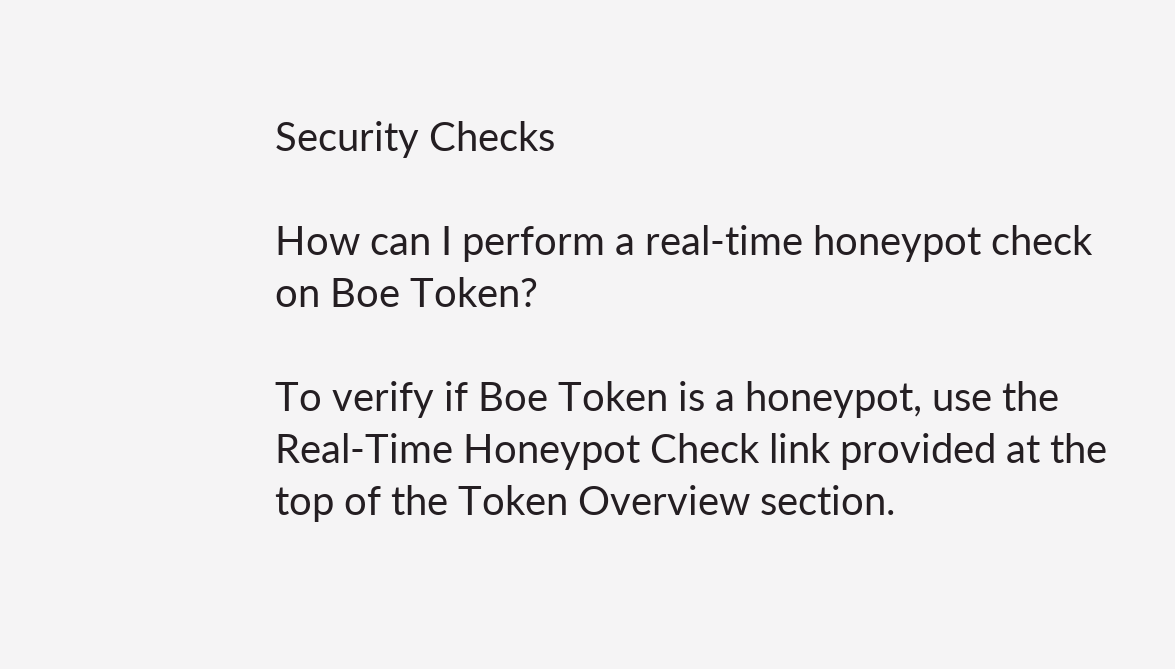Security Checks

How can I perform a real-time honeypot check on Boe Token?

To verify if Boe Token is a honeypot, use the Real-Time Honeypot Check link provided at the top of the Token Overview section.